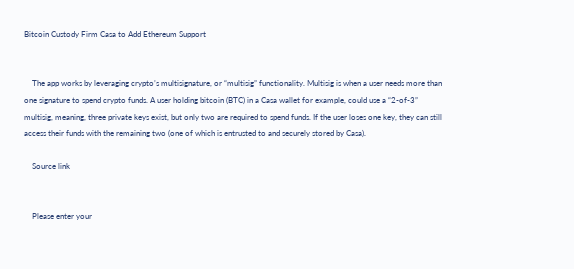Bitcoin Custody Firm Casa to Add Ethereum Support


    The app works by leveraging crypto’s multisignature, or “multisig” functionality. Multisig is when a user needs more than one signature to spend crypto funds. A user holding bitcoin (BTC) in a Casa wallet for example, could use a “2-of-3” multisig, meaning, three private keys exist, but only two are required to spend funds. If the user loses one key, they can still access their funds with the remaining two (one of which is entrusted to and securely stored by Casa).

    Source link


    Please enter your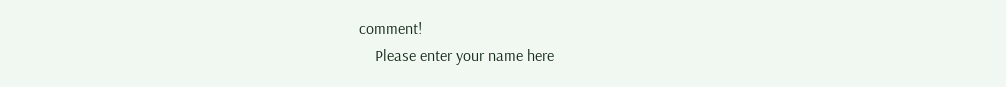comment!
    Please enter your name here